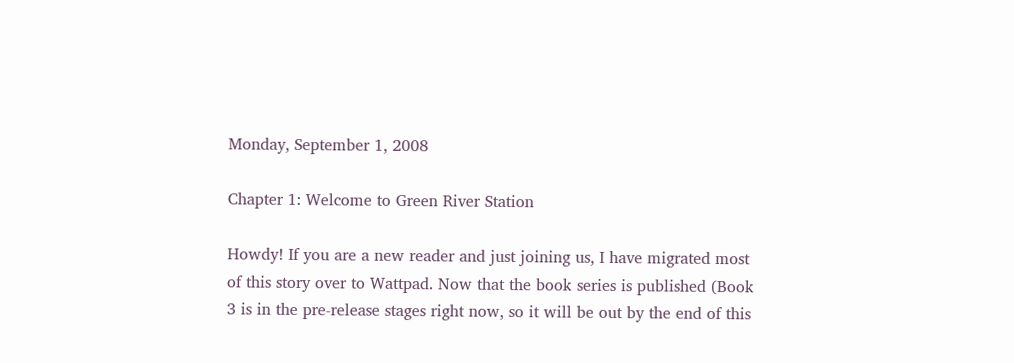Monday, September 1, 2008

Chapter 1: Welcome to Green River Station

Howdy! If you are a new reader and just joining us, I have migrated most of this story over to Wattpad. Now that the book series is published (Book 3 is in the pre-release stages right now, so it will be out by the end of this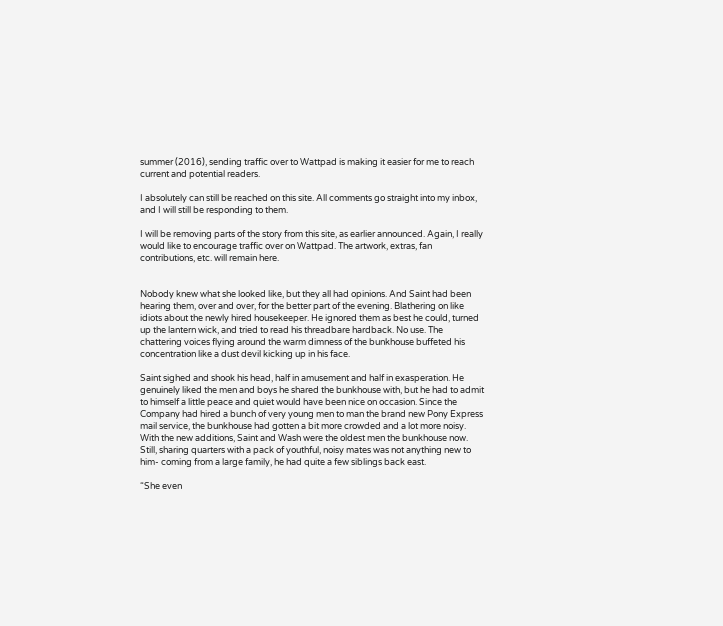summer (2016), sending traffic over to Wattpad is making it easier for me to reach current and potential readers.

I absolutely can still be reached on this site. All comments go straight into my inbox, and I will still be responding to them.

I will be removing parts of the story from this site, as earlier announced. Again, I really would like to encourage traffic over on Wattpad. The artwork, extras, fan contributions, etc. will remain here.


Nobody knew what she looked like, but they all had opinions. And Saint had been hearing them, over and over, for the better part of the evening. Blathering on like idiots about the newly hired housekeeper. He ignored them as best he could, turned up the lantern wick, and tried to read his threadbare hardback. No use. The chattering voices flying around the warm dimness of the bunkhouse buffeted his concentration like a dust devil kicking up in his face.

Saint sighed and shook his head, half in amusement and half in exasperation. He genuinely liked the men and boys he shared the bunkhouse with, but he had to admit to himself a little peace and quiet would have been nice on occasion. Since the Company had hired a bunch of very young men to man the brand new Pony Express mail service, the bunkhouse had gotten a bit more crowded and a lot more noisy. With the new additions, Saint and Wash were the oldest men the bunkhouse now. Still, sharing quarters with a pack of youthful, noisy mates was not anything new to him- coming from a large family, he had quite a few siblings back east.

“She even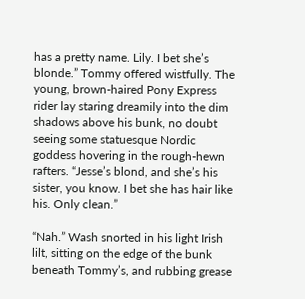has a pretty name. Lily. I bet she’s blonde.” Tommy offered wistfully. The young, brown-haired Pony Express rider lay staring dreamily into the dim shadows above his bunk, no doubt seeing some statuesque Nordic goddess hovering in the rough-hewn rafters. “Jesse’s blond, and she’s his sister, you know. I bet she has hair like his. Only clean.”

“Nah.” Wash snorted in his light Irish lilt, sitting on the edge of the bunk beneath Tommy’s, and rubbing grease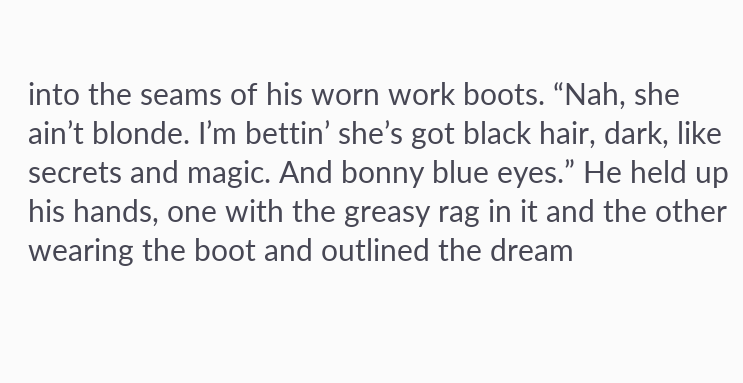into the seams of his worn work boots. “Nah, she ain’t blonde. I’m bettin’ she’s got black hair, dark, like secrets and magic. And bonny blue eyes.” He held up his hands, one with the greasy rag in it and the other wearing the boot and outlined the dream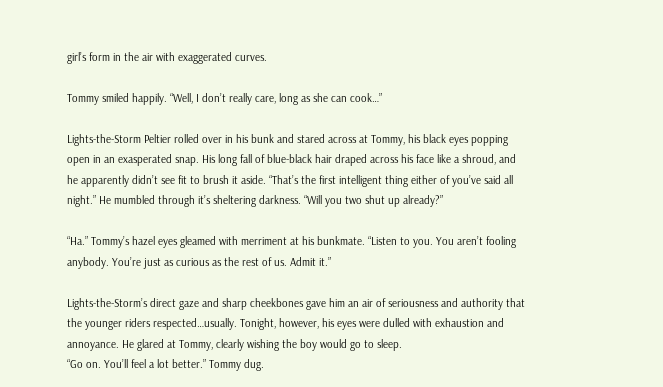girl’s form in the air with exaggerated curves.

Tommy smiled happily. “Well, I don’t really care, long as she can cook…”

Lights-the-Storm Peltier rolled over in his bunk and stared across at Tommy, his black eyes popping open in an exasperated snap. His long fall of blue-black hair draped across his face like a shroud, and he apparently didn’t see fit to brush it aside. “That’s the first intelligent thing either of you’ve said all night.” He mumbled through it’s sheltering darkness. “Will you two shut up already?”

“Ha.” Tommy’s hazel eyes gleamed with merriment at his bunkmate. “Listen to you. You aren’t fooling anybody. You’re just as curious as the rest of us. Admit it.”

Lights-the-Storm’s direct gaze and sharp cheekbones gave him an air of seriousness and authority that the younger riders respected…usually. Tonight, however, his eyes were dulled with exhaustion and annoyance. He glared at Tommy, clearly wishing the boy would go to sleep.
“Go on. You’ll feel a lot better.” Tommy dug.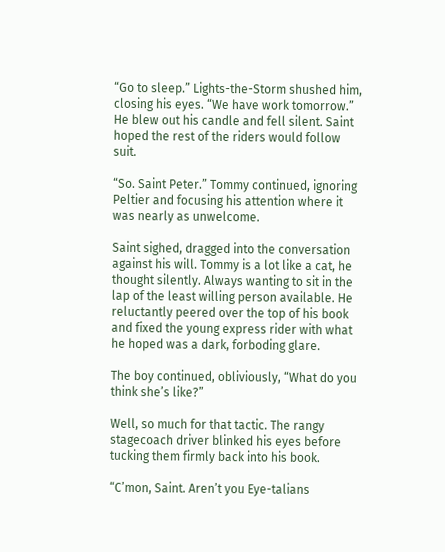“Go to sleep.” Lights-the-Storm shushed him, closing his eyes. “We have work tomorrow.” He blew out his candle and fell silent. Saint hoped the rest of the riders would follow suit.

“So. Saint Peter.” Tommy continued, ignoring Peltier and focusing his attention where it was nearly as unwelcome.

Saint sighed, dragged into the conversation against his will. Tommy is a lot like a cat, he thought silently. Always wanting to sit in the lap of the least willing person available. He reluctantly peered over the top of his book and fixed the young express rider with what he hoped was a dark, forboding glare.

The boy continued, obliviously, “What do you think she’s like?”

Well, so much for that tactic. The rangy stagecoach driver blinked his eyes before tucking them firmly back into his book.

“C’mon, Saint. Aren’t you Eye-talians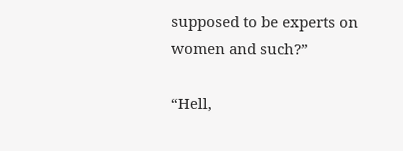supposed to be experts on women and such?”

“Hell,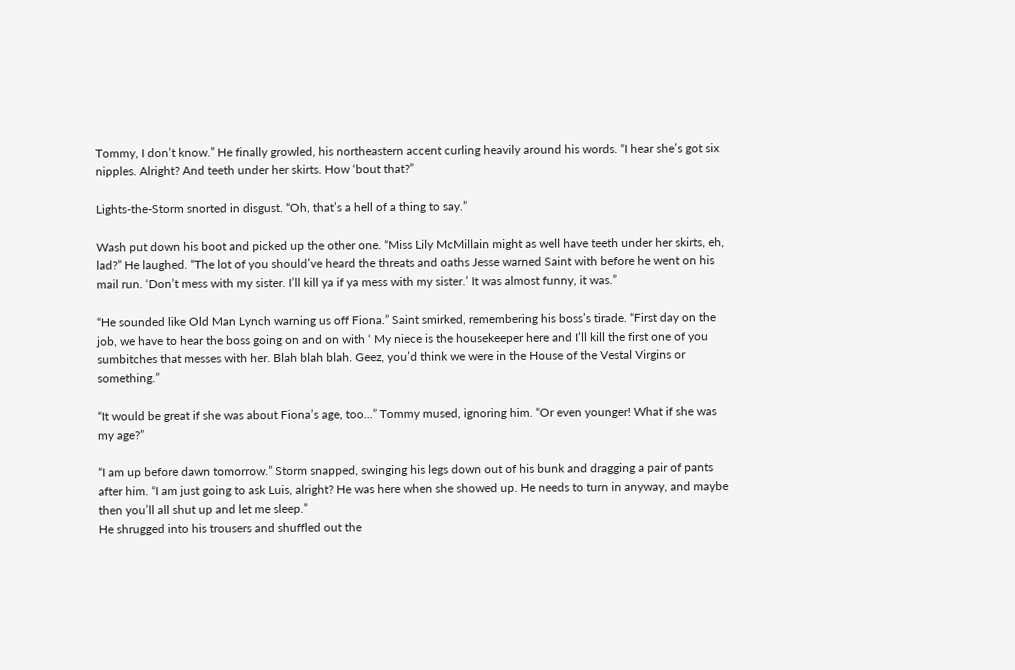Tommy, I don’t know.” He finally growled, his northeastern accent curling heavily around his words. “I hear she’s got six nipples. Alright? And teeth under her skirts. How ‘bout that?”

Lights-the-Storm snorted in disgust. “Oh, that’s a hell of a thing to say.”

Wash put down his boot and picked up the other one. “Miss Lily McMillain might as well have teeth under her skirts, eh, lad?” He laughed. “The lot of you should’ve heard the threats and oaths Jesse warned Saint with before he went on his mail run. ‘Don’t mess with my sister. I’ll kill ya if ya mess with my sister.’ It was almost funny, it was.”

“He sounded like Old Man Lynch warning us off Fiona.” Saint smirked, remembering his boss’s tirade. “First day on the job, we have to hear the boss going on and on with ‘ My niece is the housekeeper here and I’ll kill the first one of you sumbitches that messes with her. Blah blah blah. Geez, you’d think we were in the House of the Vestal Virgins or something.”

“It would be great if she was about Fiona’s age, too...” Tommy mused, ignoring him. “Or even younger! What if she was my age?”

“I am up before dawn tomorrow.” Storm snapped, swinging his legs down out of his bunk and dragging a pair of pants after him. “I am just going to ask Luis, alright? He was here when she showed up. He needs to turn in anyway, and maybe then you’ll all shut up and let me sleep.”
He shrugged into his trousers and shuffled out the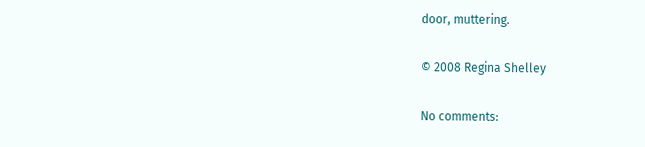door, muttering.

© 2008 Regina Shelley

No comments: